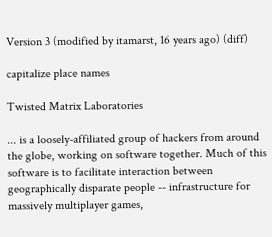Version 3 (modified by itamarst, 16 years ago) (diff)

capitalize place names

Twisted Matrix Laboratories

... is a loosely-affiliated group of hackers from around the globe, working on software together. Much of this software is to facilitate interaction between geographically disparate people -- infrastructure for massively multiplayer games,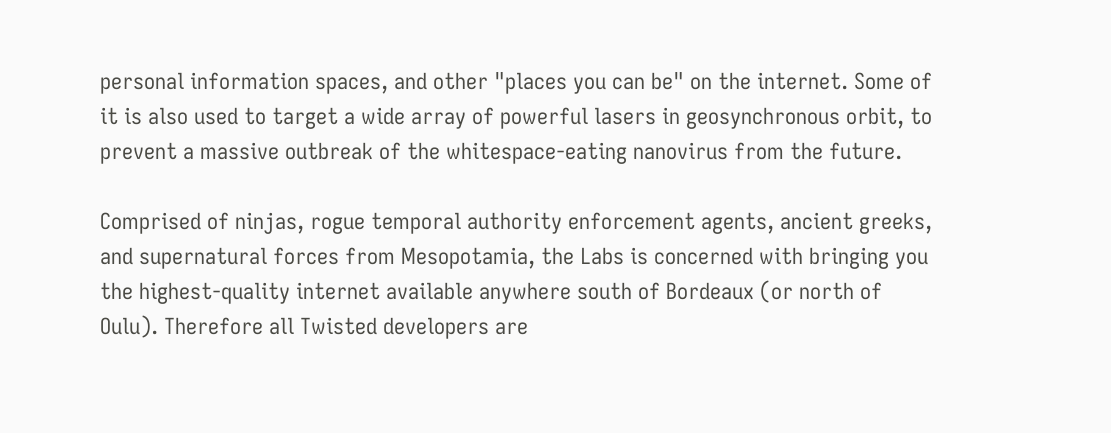personal information spaces, and other "places you can be" on the internet. Some of it is also used to target a wide array of powerful lasers in geosynchronous orbit, to prevent a massive outbreak of the whitespace-eating nanovirus from the future.

Comprised of ninjas, rogue temporal authority enforcement agents, ancient greeks, and supernatural forces from Mesopotamia, the Labs is concerned with bringing you the highest-quality internet available anywhere south of Bordeaux (or north of Oulu). Therefore all Twisted developers are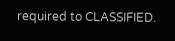required to CLASSIFIED.